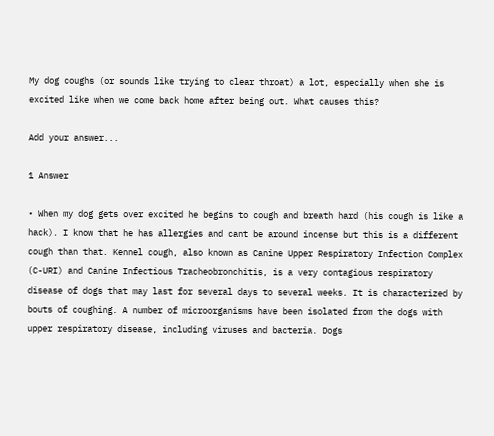My dog coughs (or sounds like trying to clear throat) a lot, especially when she is excited like when we come back home after being out. What causes this?

Add your answer...

1 Answer

• When my dog gets over excited he begins to cough and breath hard (his cough is like a hack). I know that he has allergies and cant be around incense but this is a different cough than that. Kennel cough, also known as Canine Upper Respiratory Infection Complex (C-URI) and Canine Infectious Tracheobronchitis, is a very contagious respiratory disease of dogs that may last for several days to several weeks. It is characterized by bouts of coughing. A number of microorganisms have been isolated from the dogs with upper respiratory disease, including viruses and bacteria. Dogs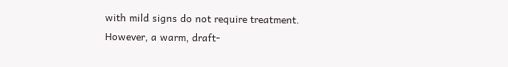with mild signs do not require treatment. However, a warm, draft-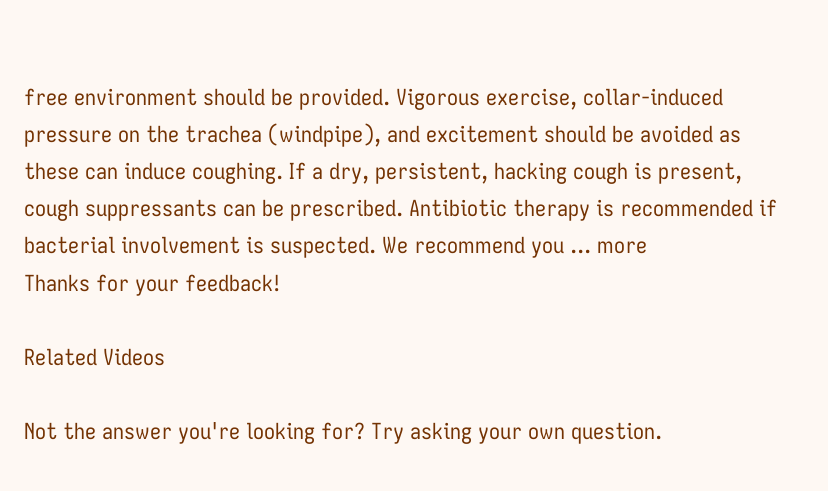free environment should be provided. Vigorous exercise, collar-induced pressure on the trachea (windpipe), and excitement should be avoided as these can induce coughing. If a dry, persistent, hacking cough is present, cough suppressants can be prescribed. Antibiotic therapy is recommended if bacterial involvement is suspected. We recommend you ... more
Thanks for your feedback!

Related Videos

Not the answer you're looking for? Try asking your own question.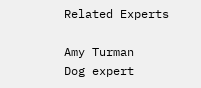Related Experts

Amy Turman
Dog expert